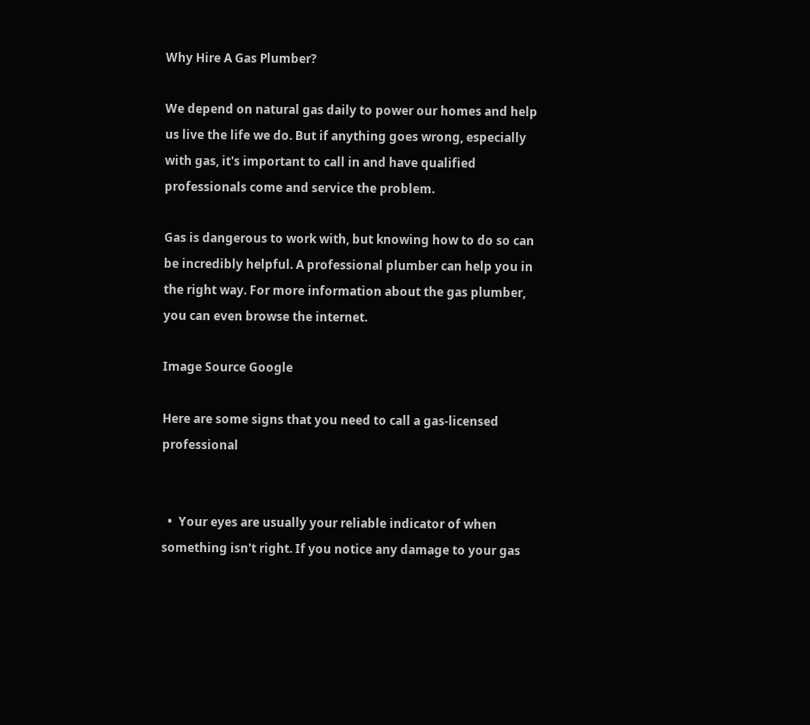Why Hire A Gas Plumber?

We depend on natural gas daily to power our homes and help us live the life we do. But if anything goes wrong, especially with gas, it's important to call in and have qualified professionals come and service the problem.

Gas is dangerous to work with, but knowing how to do so can be incredibly helpful. A professional plumber can help you in the right way. For more information about the gas plumber, you can even browse the internet.

Image Source Google

Here are some signs that you need to call a gas-licensed professional


  •  Your eyes are usually your reliable indicator of when something isn't right. If you notice any damage to your gas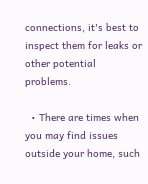connections, it's best to inspect them for leaks or other potential problems.

  • There are times when you may find issues outside your home, such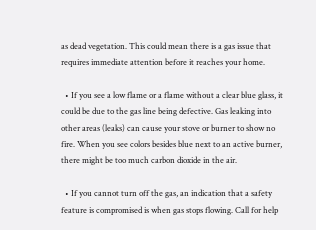as dead vegetation. This could mean there is a gas issue that requires immediate attention before it reaches your home.

  • If you see a low flame or a flame without a clear blue glass, it could be due to the gas line being defective. Gas leaking into other areas (leaks) can cause your stove or burner to show no fire. When you see colors besides blue next to an active burner, there might be too much carbon dioxide in the air.

  • If you cannot turn off the gas, an indication that a safety feature is compromised is when gas stops flowing. Call for help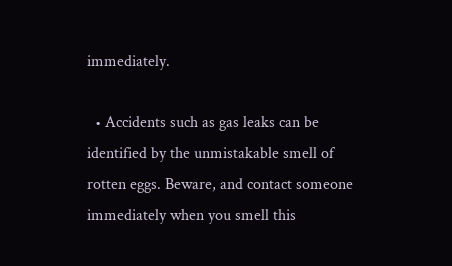immediately.

  • Accidents such as gas leaks can be identified by the unmistakable smell of rotten eggs. Beware, and contact someone immediately when you smell this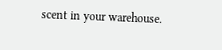scent in your warehouse.